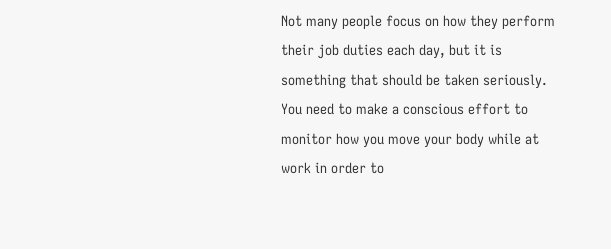Not many people focus on how they perform their job duties each day, but it is something that should be taken seriously. You need to make a conscious effort to monitor how you move your body while at work in order to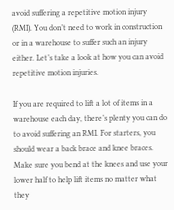avoid suffering a repetitive motion injury (RMI). You don’t need to work in construction or in a warehouse to suffer such an injury either. Let’s take a look at how you can avoid repetitive motion injuries.

If you are required to lift a lot of items in a warehouse each day, there’s plenty you can do to avoid suffering an RMI. For starters, you should wear a back brace and knee braces. Make sure you bend at the knees and use your lower half to help lift items no matter what they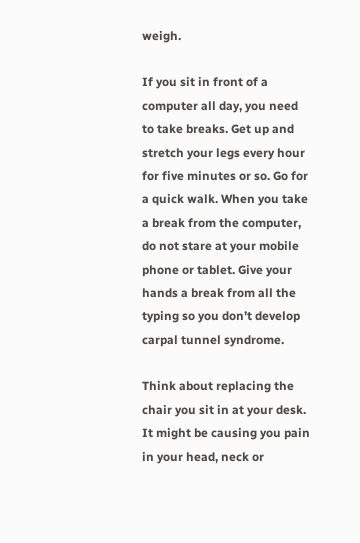weigh.

If you sit in front of a computer all day, you need to take breaks. Get up and stretch your legs every hour for five minutes or so. Go for a quick walk. When you take a break from the computer, do not stare at your mobile phone or tablet. Give your hands a break from all the typing so you don’t develop carpal tunnel syndrome.

Think about replacing the chair you sit in at your desk. It might be causing you pain in your head, neck or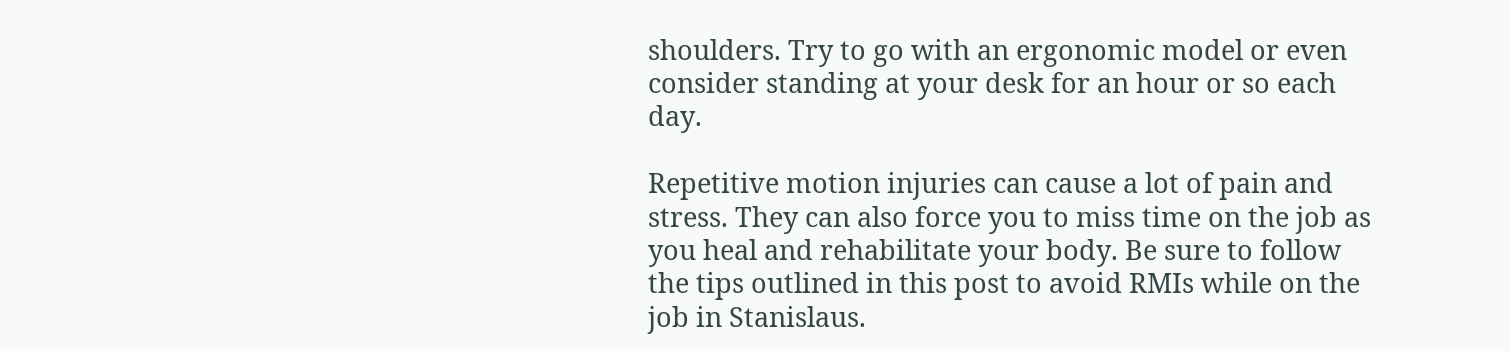shoulders. Try to go with an ergonomic model or even consider standing at your desk for an hour or so each day.

Repetitive motion injuries can cause a lot of pain and stress. They can also force you to miss time on the job as you heal and rehabilitate your body. Be sure to follow the tips outlined in this post to avoid RMIs while on the job in Stanislaus.